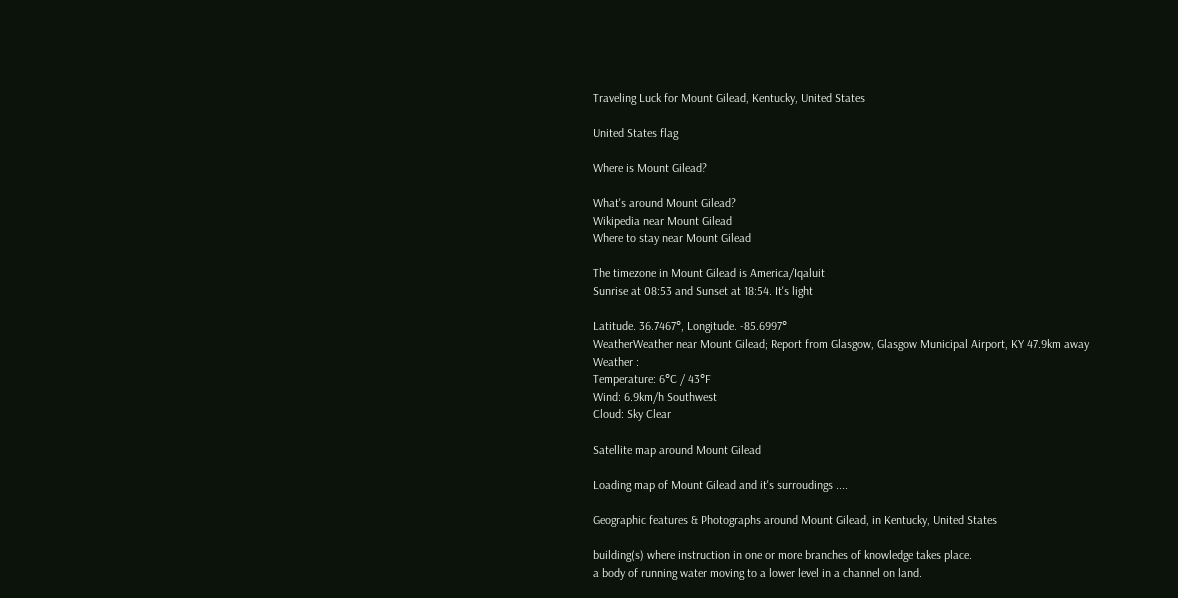Traveling Luck for Mount Gilead, Kentucky, United States

United States flag

Where is Mount Gilead?

What's around Mount Gilead?
Wikipedia near Mount Gilead
Where to stay near Mount Gilead

The timezone in Mount Gilead is America/Iqaluit
Sunrise at 08:53 and Sunset at 18:54. It's light

Latitude. 36.7467°, Longitude. -85.6997°
WeatherWeather near Mount Gilead; Report from Glasgow, Glasgow Municipal Airport, KY 47.9km away
Weather :
Temperature: 6°C / 43°F
Wind: 6.9km/h Southwest
Cloud: Sky Clear

Satellite map around Mount Gilead

Loading map of Mount Gilead and it's surroudings ....

Geographic features & Photographs around Mount Gilead, in Kentucky, United States

building(s) where instruction in one or more branches of knowledge takes place.
a body of running water moving to a lower level in a channel on land.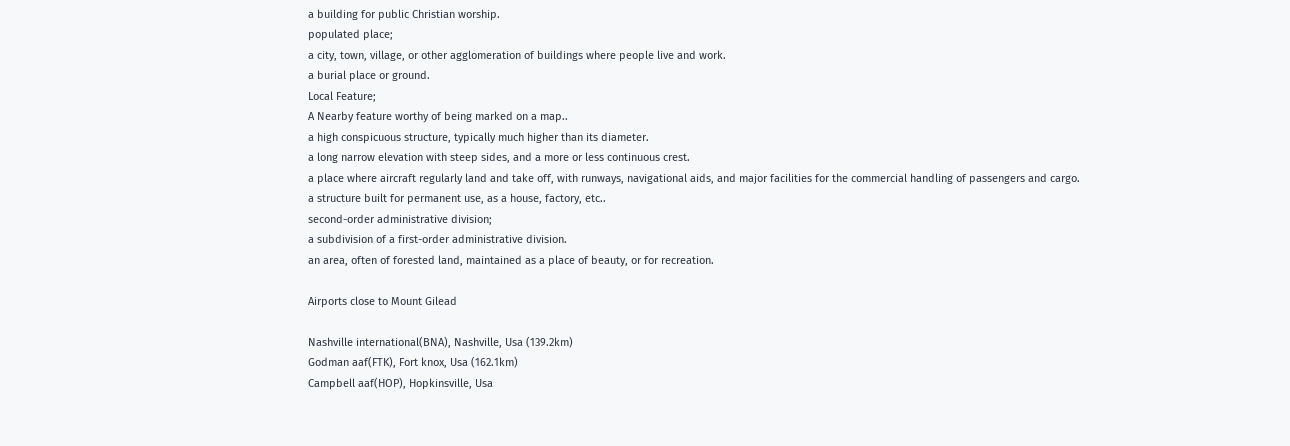a building for public Christian worship.
populated place;
a city, town, village, or other agglomeration of buildings where people live and work.
a burial place or ground.
Local Feature;
A Nearby feature worthy of being marked on a map..
a high conspicuous structure, typically much higher than its diameter.
a long narrow elevation with steep sides, and a more or less continuous crest.
a place where aircraft regularly land and take off, with runways, navigational aids, and major facilities for the commercial handling of passengers and cargo.
a structure built for permanent use, as a house, factory, etc..
second-order administrative division;
a subdivision of a first-order administrative division.
an area, often of forested land, maintained as a place of beauty, or for recreation.

Airports close to Mount Gilead

Nashville international(BNA), Nashville, Usa (139.2km)
Godman aaf(FTK), Fort knox, Usa (162.1km)
Campbell aaf(HOP), Hopkinsville, Usa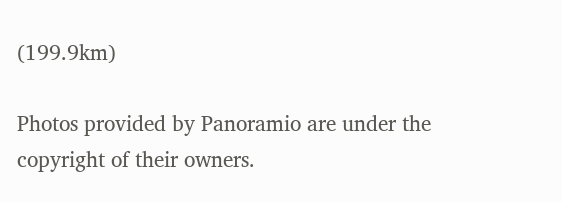(199.9km)

Photos provided by Panoramio are under the copyright of their owners.